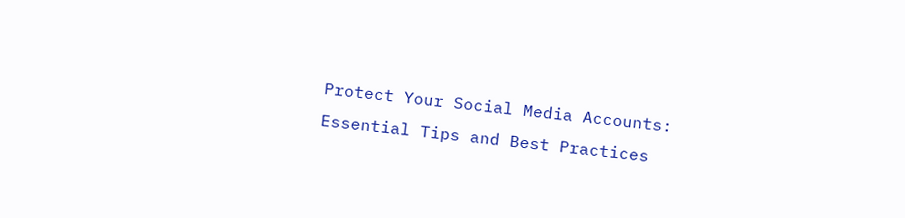Protect Your Social Media Accounts: Essential Tips and Best Practices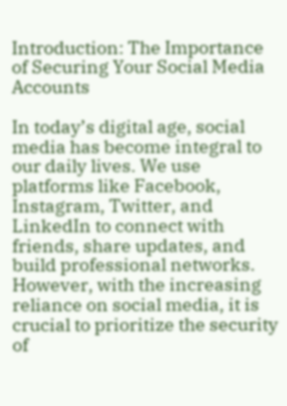Introduction: The Importance of Securing Your Social Media Accounts

In today’s digital age, social media has become integral to our daily lives. We use platforms like Facebook, Instagram, Twitter, and LinkedIn to connect with friends, share updates, and build professional networks. However, with the increasing reliance on social media, it is crucial to prioritize the security of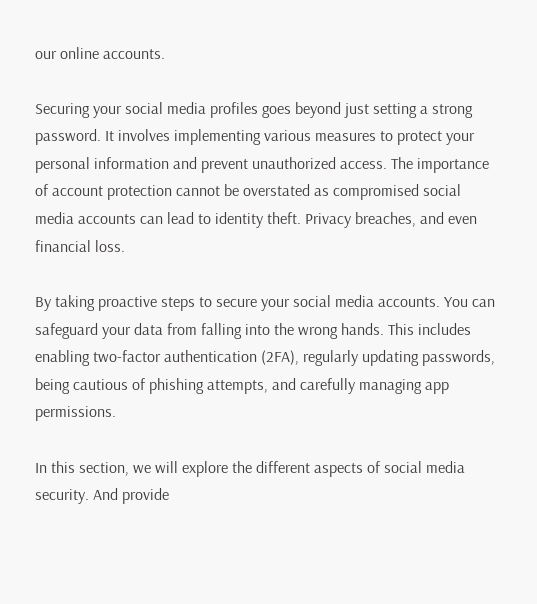our online accounts.

Securing your social media profiles goes beyond just setting a strong password. It involves implementing various measures to protect your personal information and prevent unauthorized access. The importance of account protection cannot be overstated as compromised social media accounts can lead to identity theft. Privacy breaches, and even financial loss.

By taking proactive steps to secure your social media accounts. You can safeguard your data from falling into the wrong hands. This includes enabling two-factor authentication (2FA), regularly updating passwords, being cautious of phishing attempts, and carefully managing app permissions.

In this section, we will explore the different aspects of social media security. And provide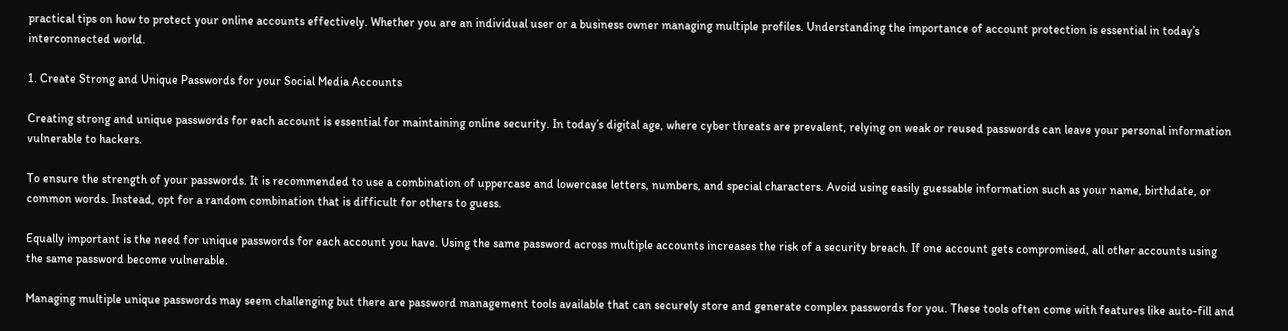practical tips on how to protect your online accounts effectively. Whether you are an individual user or a business owner managing multiple profiles. Understanding the importance of account protection is essential in today’s interconnected world.

1. Create Strong and Unique Passwords for your Social Media Accounts

Creating strong and unique passwords for each account is essential for maintaining online security. In today’s digital age, where cyber threats are prevalent, relying on weak or reused passwords can leave your personal information vulnerable to hackers.

To ensure the strength of your passwords. It is recommended to use a combination of uppercase and lowercase letters, numbers, and special characters. Avoid using easily guessable information such as your name, birthdate, or common words. Instead, opt for a random combination that is difficult for others to guess.

Equally important is the need for unique passwords for each account you have. Using the same password across multiple accounts increases the risk of a security breach. If one account gets compromised, all other accounts using the same password become vulnerable.

Managing multiple unique passwords may seem challenging but there are password management tools available that can securely store and generate complex passwords for you. These tools often come with features like auto-fill and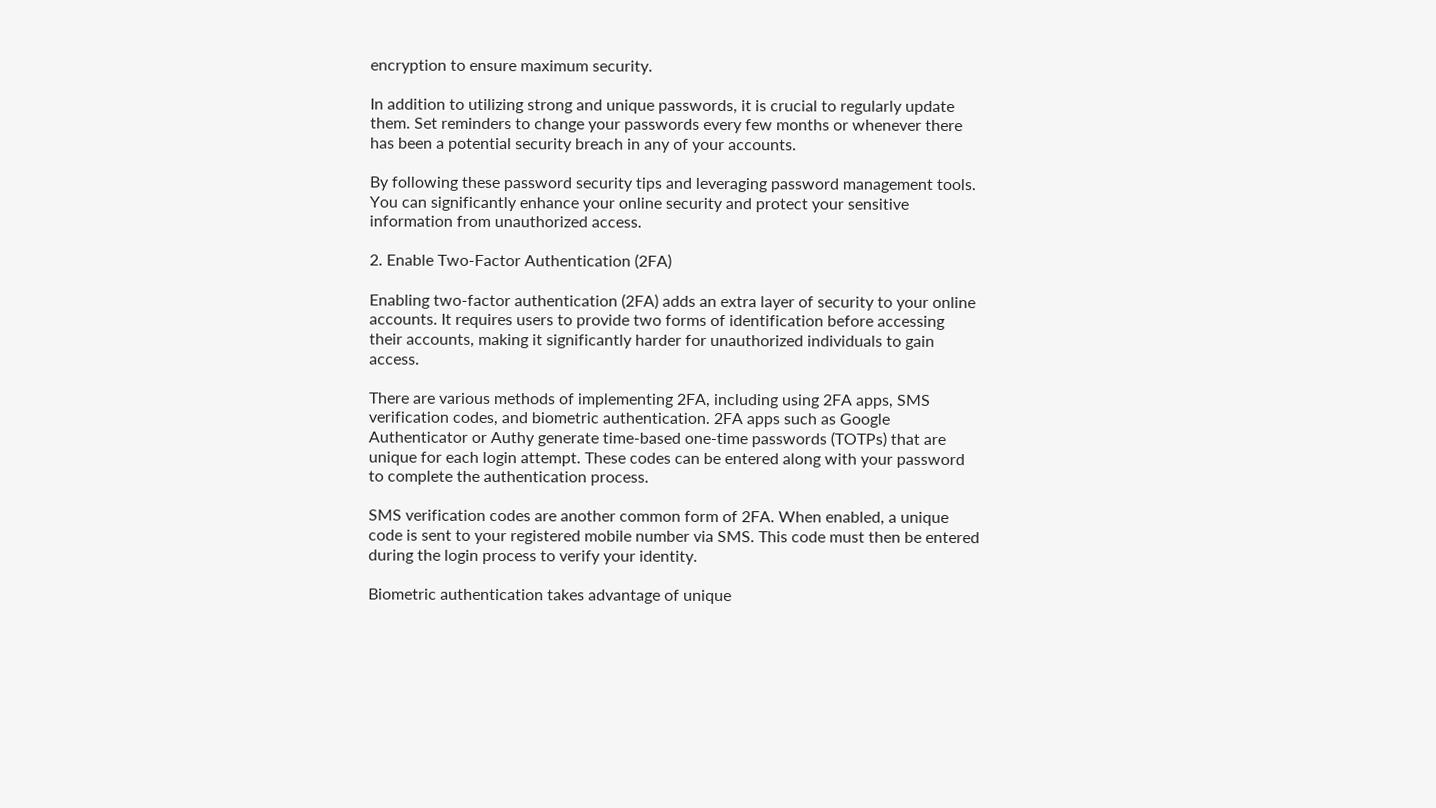encryption to ensure maximum security.

In addition to utilizing strong and unique passwords, it is crucial to regularly update them. Set reminders to change your passwords every few months or whenever there has been a potential security breach in any of your accounts.

By following these password security tips and leveraging password management tools. You can significantly enhance your online security and protect your sensitive information from unauthorized access.

2. Enable Two-Factor Authentication (2FA)

Enabling two-factor authentication (2FA) adds an extra layer of security to your online accounts. It requires users to provide two forms of identification before accessing their accounts, making it significantly harder for unauthorized individuals to gain access.

There are various methods of implementing 2FA, including using 2FA apps, SMS verification codes, and biometric authentication. 2FA apps such as Google Authenticator or Authy generate time-based one-time passwords (TOTPs) that are unique for each login attempt. These codes can be entered along with your password to complete the authentication process.

SMS verification codes are another common form of 2FA. When enabled, a unique code is sent to your registered mobile number via SMS. This code must then be entered during the login process to verify your identity.

Biometric authentication takes advantage of unique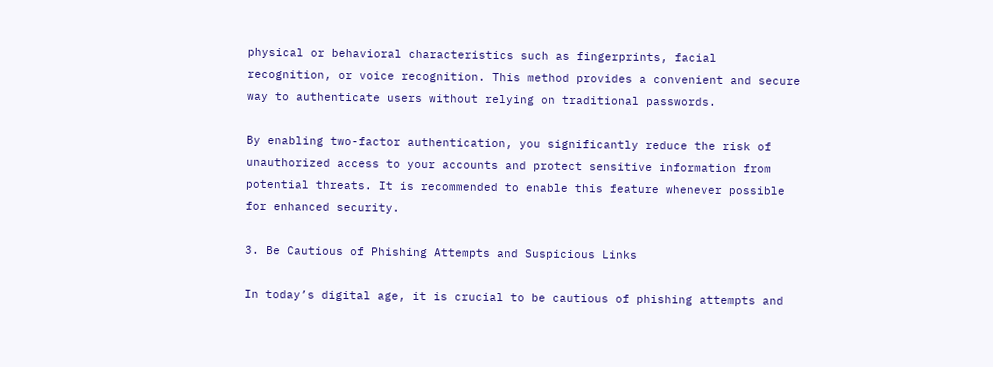physical or behavioral characteristics such as fingerprints, facial recognition, or voice recognition. This method provides a convenient and secure way to authenticate users without relying on traditional passwords.

By enabling two-factor authentication, you significantly reduce the risk of unauthorized access to your accounts and protect sensitive information from potential threats. It is recommended to enable this feature whenever possible for enhanced security.

3. Be Cautious of Phishing Attempts and Suspicious Links

In today’s digital age, it is crucial to be cautious of phishing attempts and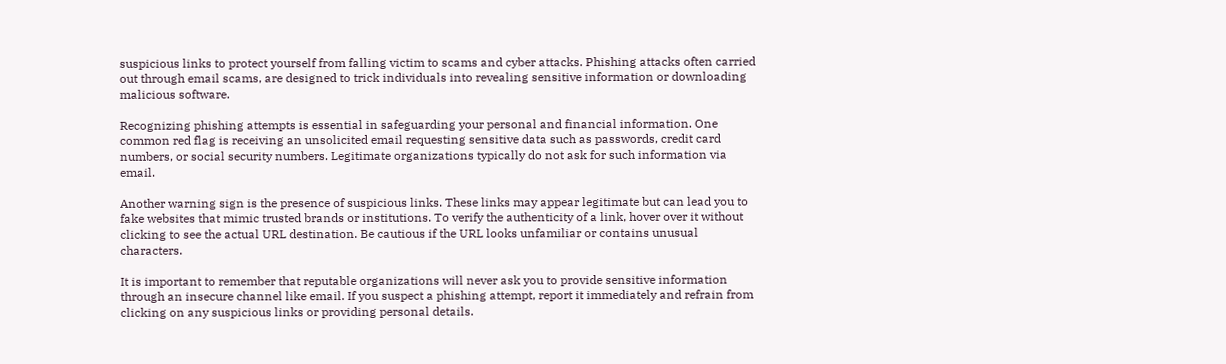suspicious links to protect yourself from falling victim to scams and cyber attacks. Phishing attacks often carried out through email scams, are designed to trick individuals into revealing sensitive information or downloading malicious software.

Recognizing phishing attempts is essential in safeguarding your personal and financial information. One common red flag is receiving an unsolicited email requesting sensitive data such as passwords, credit card numbers, or social security numbers. Legitimate organizations typically do not ask for such information via email.

Another warning sign is the presence of suspicious links. These links may appear legitimate but can lead you to fake websites that mimic trusted brands or institutions. To verify the authenticity of a link, hover over it without clicking to see the actual URL destination. Be cautious if the URL looks unfamiliar or contains unusual characters.

It is important to remember that reputable organizations will never ask you to provide sensitive information through an insecure channel like email. If you suspect a phishing attempt, report it immediately and refrain from clicking on any suspicious links or providing personal details.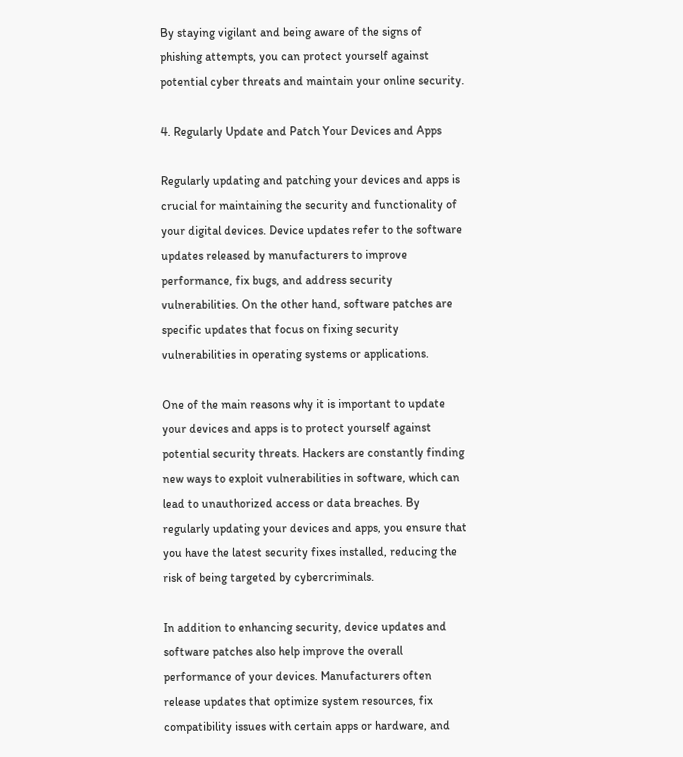By staying vigilant and being aware of the signs of phishing attempts, you can protect yourself against potential cyber threats and maintain your online security.

4. Regularly Update and Patch Your Devices and Apps

Regularly updating and patching your devices and apps is crucial for maintaining the security and functionality of your digital devices. Device updates refer to the software updates released by manufacturers to improve performance, fix bugs, and address security vulnerabilities. On the other hand, software patches are specific updates that focus on fixing security vulnerabilities in operating systems or applications.

One of the main reasons why it is important to update your devices and apps is to protect yourself against potential security threats. Hackers are constantly finding new ways to exploit vulnerabilities in software, which can lead to unauthorized access or data breaches. By regularly updating your devices and apps, you ensure that you have the latest security fixes installed, reducing the risk of being targeted by cybercriminals.

In addition to enhancing security, device updates and software patches also help improve the overall performance of your devices. Manufacturers often release updates that optimize system resources, fix compatibility issues with certain apps or hardware, and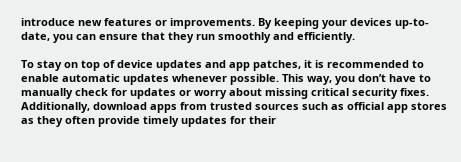introduce new features or improvements. By keeping your devices up-to-date, you can ensure that they run smoothly and efficiently.

To stay on top of device updates and app patches, it is recommended to enable automatic updates whenever possible. This way, you don’t have to manually check for updates or worry about missing critical security fixes. Additionally, download apps from trusted sources such as official app stores as they often provide timely updates for their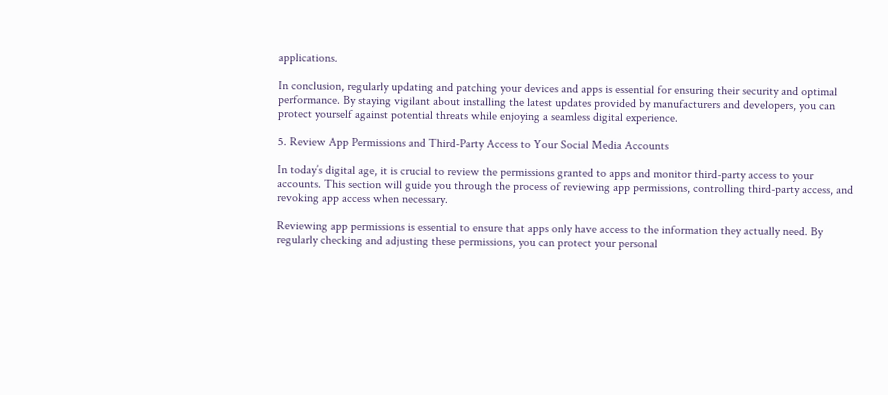applications.

In conclusion, regularly updating and patching your devices and apps is essential for ensuring their security and optimal performance. By staying vigilant about installing the latest updates provided by manufacturers and developers, you can protect yourself against potential threats while enjoying a seamless digital experience.

5. Review App Permissions and Third-Party Access to Your Social Media Accounts

In today’s digital age, it is crucial to review the permissions granted to apps and monitor third-party access to your accounts. This section will guide you through the process of reviewing app permissions, controlling third-party access, and revoking app access when necessary.

Reviewing app permissions is essential to ensure that apps only have access to the information they actually need. By regularly checking and adjusting these permissions, you can protect your personal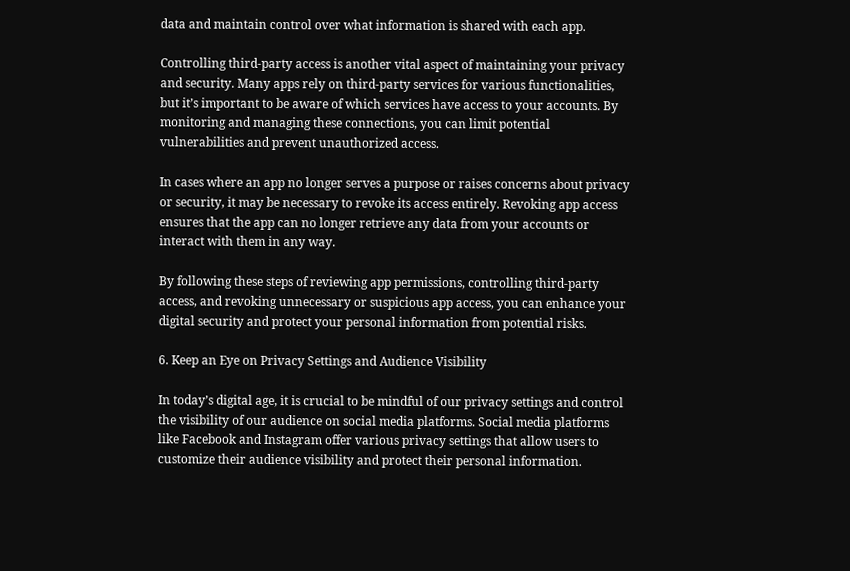data and maintain control over what information is shared with each app.

Controlling third-party access is another vital aspect of maintaining your privacy and security. Many apps rely on third-party services for various functionalities, but it’s important to be aware of which services have access to your accounts. By monitoring and managing these connections, you can limit potential vulnerabilities and prevent unauthorized access.

In cases where an app no longer serves a purpose or raises concerns about privacy or security, it may be necessary to revoke its access entirely. Revoking app access ensures that the app can no longer retrieve any data from your accounts or interact with them in any way.

By following these steps of reviewing app permissions, controlling third-party access, and revoking unnecessary or suspicious app access, you can enhance your digital security and protect your personal information from potential risks.

6. Keep an Eye on Privacy Settings and Audience Visibility

In today’s digital age, it is crucial to be mindful of our privacy settings and control the visibility of our audience on social media platforms. Social media platforms like Facebook and Instagram offer various privacy settings that allow users to customize their audience visibility and protect their personal information.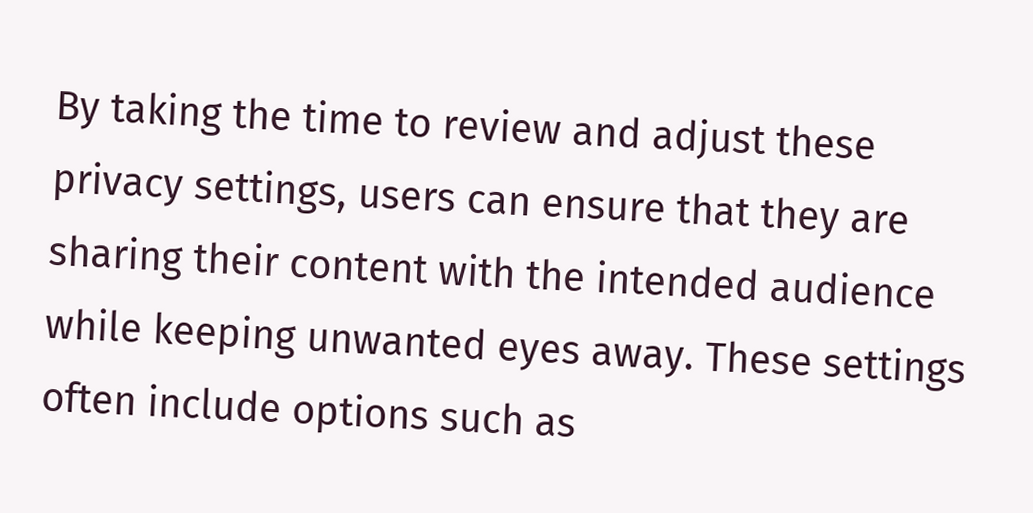By taking the time to review and adjust these privacy settings, users can ensure that they are sharing their content with the intended audience while keeping unwanted eyes away. These settings often include options such as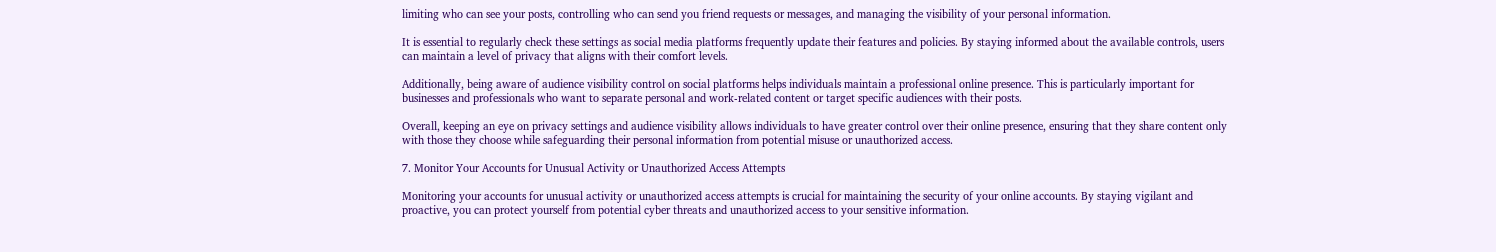limiting who can see your posts, controlling who can send you friend requests or messages, and managing the visibility of your personal information.

It is essential to regularly check these settings as social media platforms frequently update their features and policies. By staying informed about the available controls, users can maintain a level of privacy that aligns with their comfort levels.

Additionally, being aware of audience visibility control on social platforms helps individuals maintain a professional online presence. This is particularly important for businesses and professionals who want to separate personal and work-related content or target specific audiences with their posts.

Overall, keeping an eye on privacy settings and audience visibility allows individuals to have greater control over their online presence, ensuring that they share content only with those they choose while safeguarding their personal information from potential misuse or unauthorized access.

7. Monitor Your Accounts for Unusual Activity or Unauthorized Access Attempts

Monitoring your accounts for unusual activity or unauthorized access attempts is crucial for maintaining the security of your online accounts. By staying vigilant and proactive, you can protect yourself from potential cyber threats and unauthorized access to your sensitive information.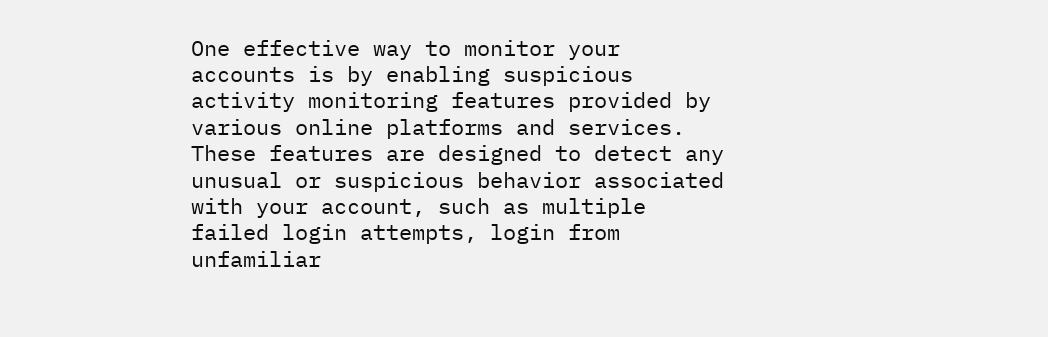One effective way to monitor your accounts is by enabling suspicious activity monitoring features provided by various online platforms and services. These features are designed to detect any unusual or suspicious behavior associated with your account, such as multiple failed login attempts, login from unfamiliar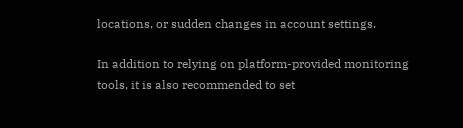locations, or sudden changes in account settings.

In addition to relying on platform-provided monitoring tools, it is also recommended to set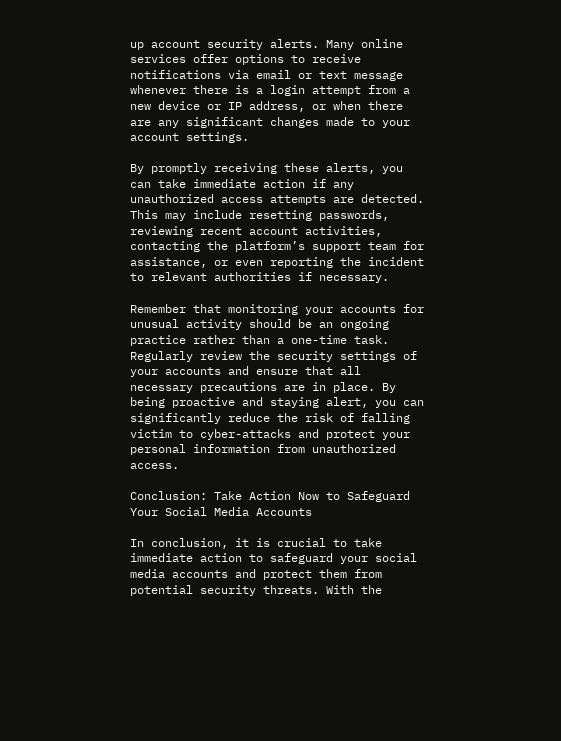up account security alerts. Many online services offer options to receive notifications via email or text message whenever there is a login attempt from a new device or IP address, or when there are any significant changes made to your account settings.

By promptly receiving these alerts, you can take immediate action if any unauthorized access attempts are detected. This may include resetting passwords, reviewing recent account activities, contacting the platform’s support team for assistance, or even reporting the incident to relevant authorities if necessary.

Remember that monitoring your accounts for unusual activity should be an ongoing practice rather than a one-time task. Regularly review the security settings of your accounts and ensure that all necessary precautions are in place. By being proactive and staying alert, you can significantly reduce the risk of falling victim to cyber-attacks and protect your personal information from unauthorized access.

Conclusion: Take Action Now to Safeguard Your Social Media Accounts

In conclusion, it is crucial to take immediate action to safeguard your social media accounts and protect them from potential security threats. With the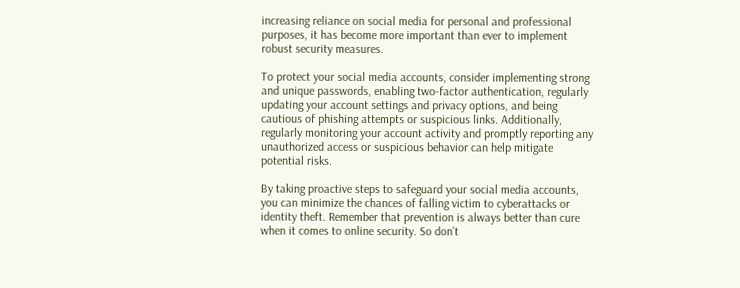increasing reliance on social media for personal and professional purposes, it has become more important than ever to implement robust security measures.

To protect your social media accounts, consider implementing strong and unique passwords, enabling two-factor authentication, regularly updating your account settings and privacy options, and being cautious of phishing attempts or suspicious links. Additionally, regularly monitoring your account activity and promptly reporting any unauthorized access or suspicious behavior can help mitigate potential risks.

By taking proactive steps to safeguard your social media accounts, you can minimize the chances of falling victim to cyberattacks or identity theft. Remember that prevention is always better than cure when it comes to online security. So don’t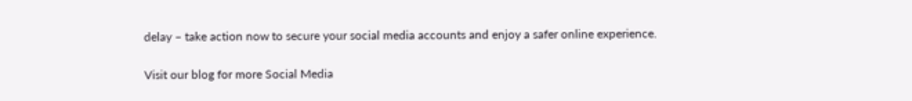delay – take action now to secure your social media accounts and enjoy a safer online experience.

Visit our blog for more Social Media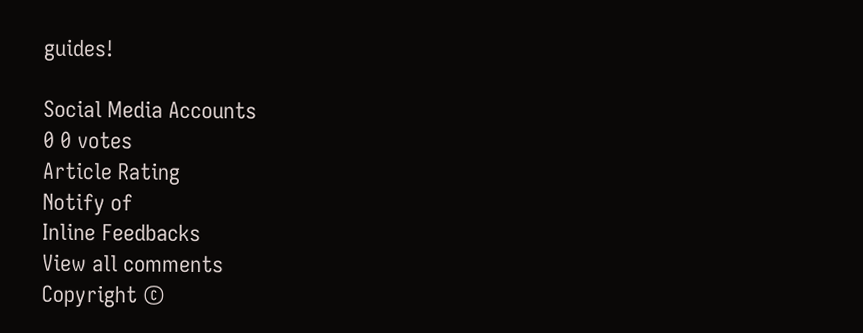guides!

Social Media Accounts
0 0 votes
Article Rating
Notify of
Inline Feedbacks
View all comments
Copyright ©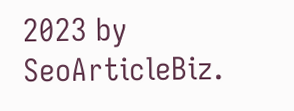2023 by SeoArticleBiz.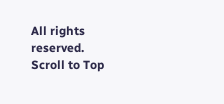All rights reserved.
Scroll to Top